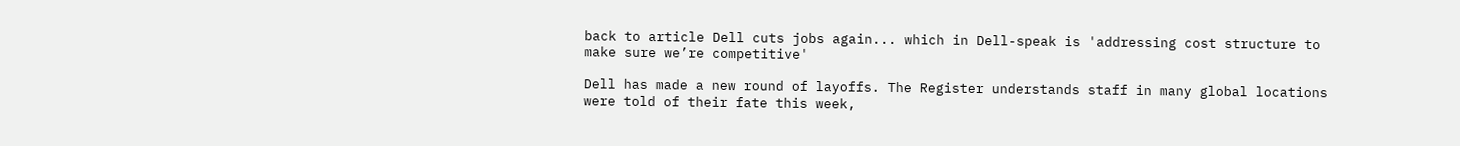back to article Dell cuts jobs again... which in Dell-speak is 'addressing cost structure to make sure we’re competitive'

Dell has made a new round of layoffs. The Register understands staff in many global locations were told of their fate this week,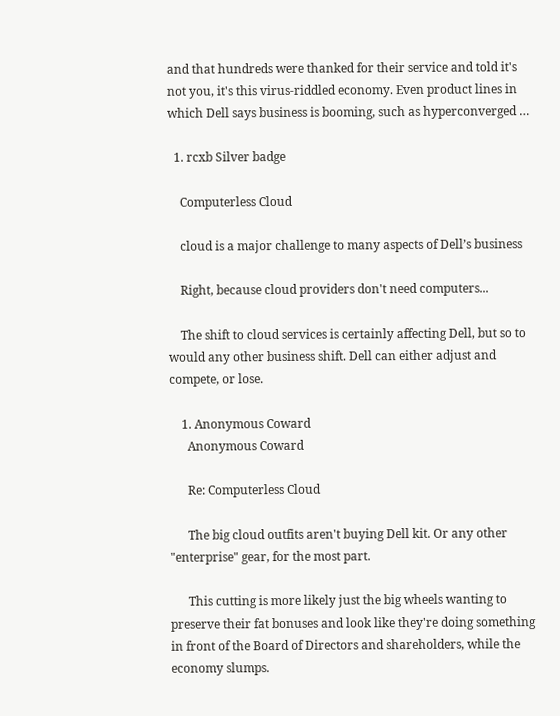and that hundreds were thanked for their service and told it's not you, it's this virus-riddled economy. Even product lines in which Dell says business is booming, such as hyperconverged …

  1. rcxb Silver badge

    Computerless Cloud

    cloud is a major challenge to many aspects of Dell’s business

    Right, because cloud providers don't need computers...

    The shift to cloud services is certainly affecting Dell, but so to would any other business shift. Dell can either adjust and compete, or lose.

    1. Anonymous Coward
      Anonymous Coward

      Re: Computerless Cloud

      The big cloud outfits aren't buying Dell kit. Or any other "enterprise" gear, for the most part.

      This cutting is more likely just the big wheels wanting to preserve their fat bonuses and look like they're doing something in front of the Board of Directors and shareholders, while the economy slumps.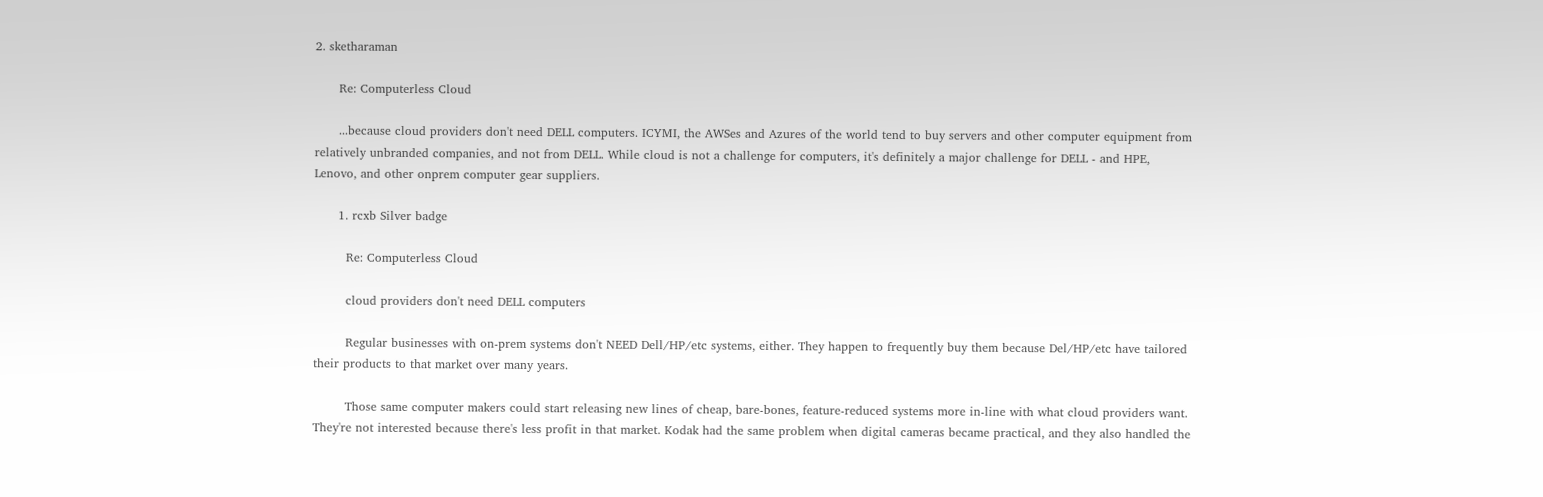2. sketharaman

      Re: Computerless Cloud

      ...because cloud providers don't need DELL computers. ICYMI, the AWSes and Azures of the world tend to buy servers and other computer equipment from relatively unbranded companies, and not from DELL. While cloud is not a challenge for computers, it's definitely a major challenge for DELL - and HPE, Lenovo, and other onprem computer gear suppliers.

      1. rcxb Silver badge

        Re: Computerless Cloud

        cloud providers don't need DELL computers

        Regular businesses with on-prem systems don't NEED Dell/HP/etc systems, either. They happen to frequently buy them because Del/HP/etc have tailored their products to that market over many years.

        Those same computer makers could start releasing new lines of cheap, bare-bones, feature-reduced systems more in-line with what cloud providers want. They're not interested because there's less profit in that market. Kodak had the same problem when digital cameras became practical, and they also handled the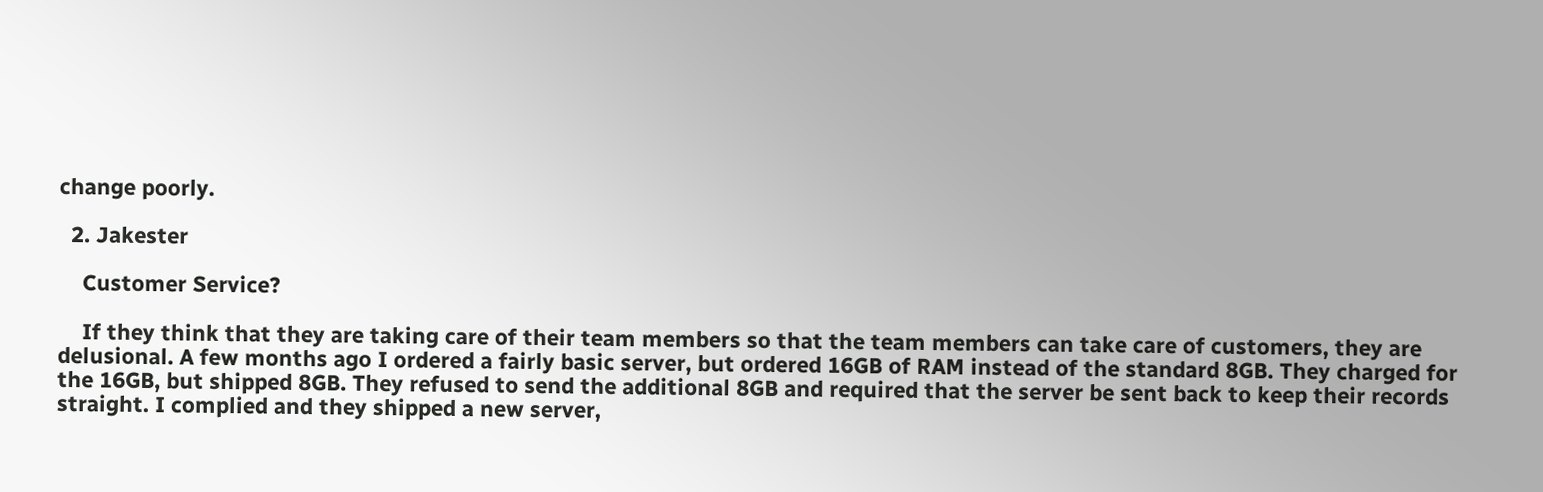change poorly.

  2. Jakester

    Customer Service?

    If they think that they are taking care of their team members so that the team members can take care of customers, they are delusional. A few months ago I ordered a fairly basic server, but ordered 16GB of RAM instead of the standard 8GB. They charged for the 16GB, but shipped 8GB. They refused to send the additional 8GB and required that the server be sent back to keep their records straight. I complied and they shipped a new server,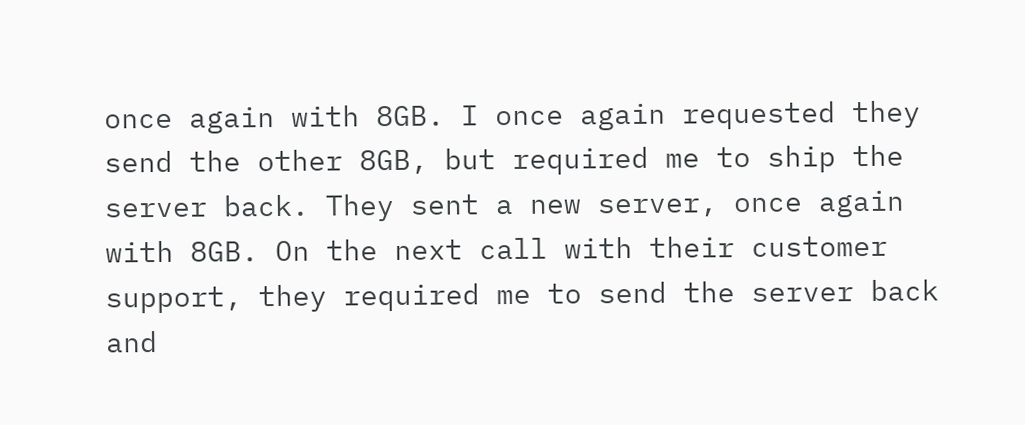once again with 8GB. I once again requested they send the other 8GB, but required me to ship the server back. They sent a new server, once again with 8GB. On the next call with their customer support, they required me to send the server back and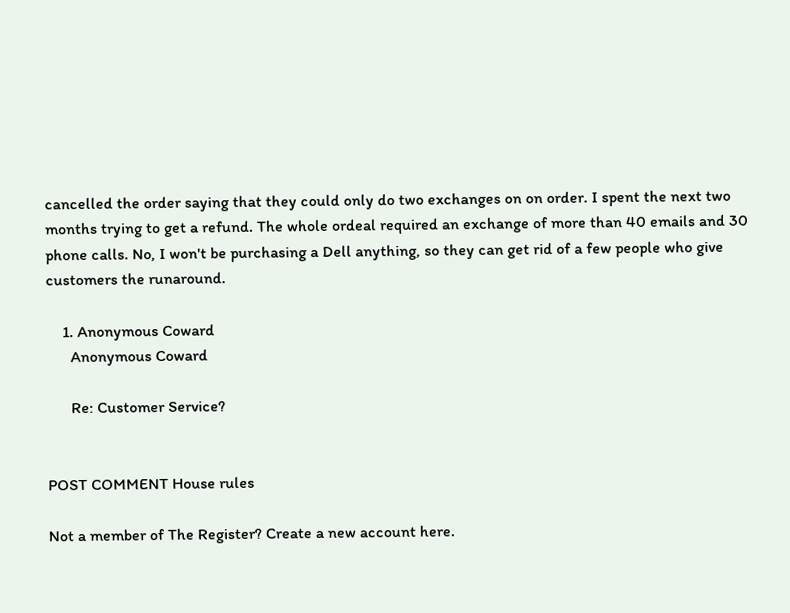cancelled the order saying that they could only do two exchanges on on order. I spent the next two months trying to get a refund. The whole ordeal required an exchange of more than 40 emails and 30 phone calls. No, I won't be purchasing a Dell anything, so they can get rid of a few people who give customers the runaround.

    1. Anonymous Coward
      Anonymous Coward

      Re: Customer Service?


POST COMMENT House rules

Not a member of The Register? Create a new account here.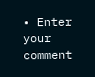• Enter your comment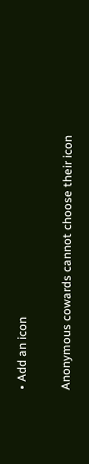• Add an icon

Anonymous cowards cannot choose their icon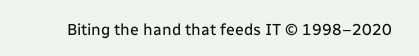Biting the hand that feeds IT © 1998–2020